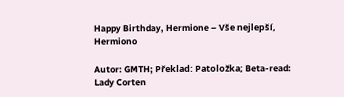Happy Birthday, Hermione – Vše nejlepší, Hermiono

Autor: GMTH; Překlad: Patoložka; Beta-read: Lady Corten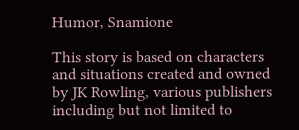Humor, Snamione

This story is based on characters and situations created and owned by JK Rowling, various publishers including but not limited to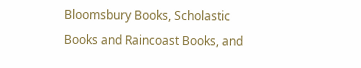Bloomsbury Books, Scholastic Books and Raincoast Books, and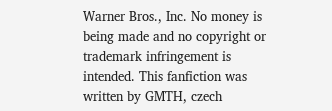Warner Bros., Inc. No money is being made and no copyright or trademark infringement is intended. This fanfiction was written by GMTH, czech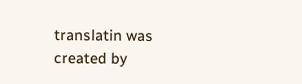translatin was created by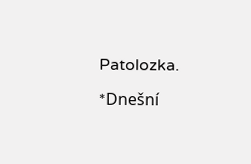Patolozka.

*Dnešní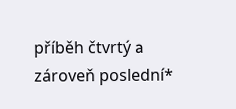příběh čtvrtý a zároveň poslední*